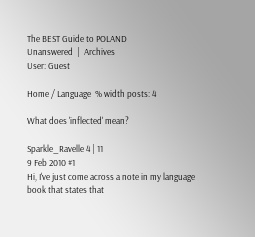The BEST Guide to POLAND
Unanswered  |  Archives
User: Guest

Home / Language  % width posts: 4

What does 'inflected' mean?

Sparkle_Ravelle 4 | 11
9 Feb 2010 #1
Hi, I've just come across a note in my language book that states that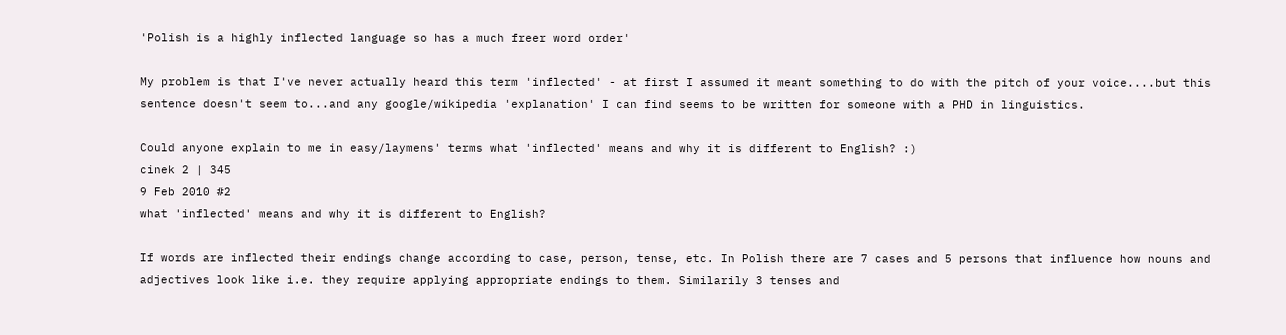'Polish is a highly inflected language so has a much freer word order'

My problem is that I've never actually heard this term 'inflected' - at first I assumed it meant something to do with the pitch of your voice....but this sentence doesn't seem to...and any google/wikipedia 'explanation' I can find seems to be written for someone with a PHD in linguistics.

Could anyone explain to me in easy/laymens' terms what 'inflected' means and why it is different to English? :)
cinek 2 | 345
9 Feb 2010 #2
what 'inflected' means and why it is different to English?

If words are inflected their endings change according to case, person, tense, etc. In Polish there are 7 cases and 5 persons that influence how nouns and adjectives look like i.e. they require applying appropriate endings to them. Similarily 3 tenses and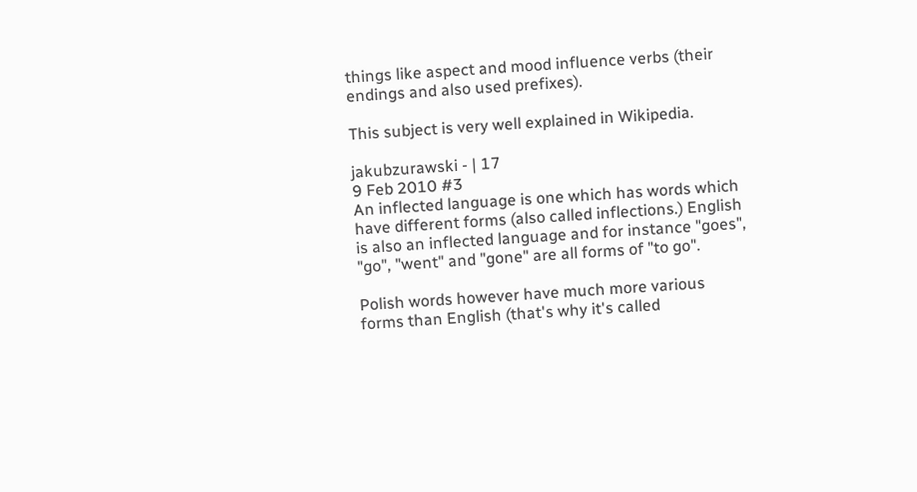things like aspect and mood influence verbs (their endings and also used prefixes).

This subject is very well explained in Wikipedia.

jakubzurawski - | 17
9 Feb 2010 #3
An inflected language is one which has words which have different forms (also called inflections.) English is also an inflected language and for instance "goes", "go", "went" and "gone" are all forms of "to go".

Polish words however have much more various forms than English (that's why it's called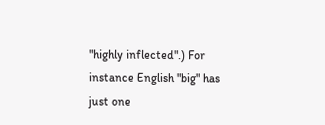"highly inflected".) For instance English "big" has just one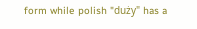form while polish "duży" has a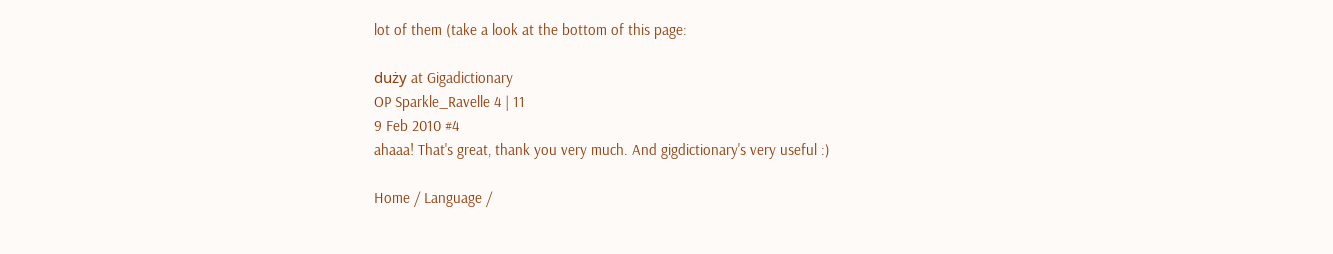lot of them (take a look at the bottom of this page:

duży at Gigadictionary
OP Sparkle_Ravelle 4 | 11
9 Feb 2010 #4
ahaaa! That's great, thank you very much. And gigdictionary's very useful :)

Home / Language /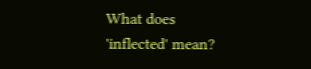What does 'inflected' mean?